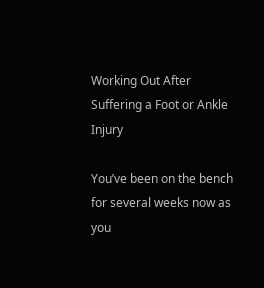Working Out After Suffering a Foot or Ankle Injury

You’ve been on the bench for several weeks now as you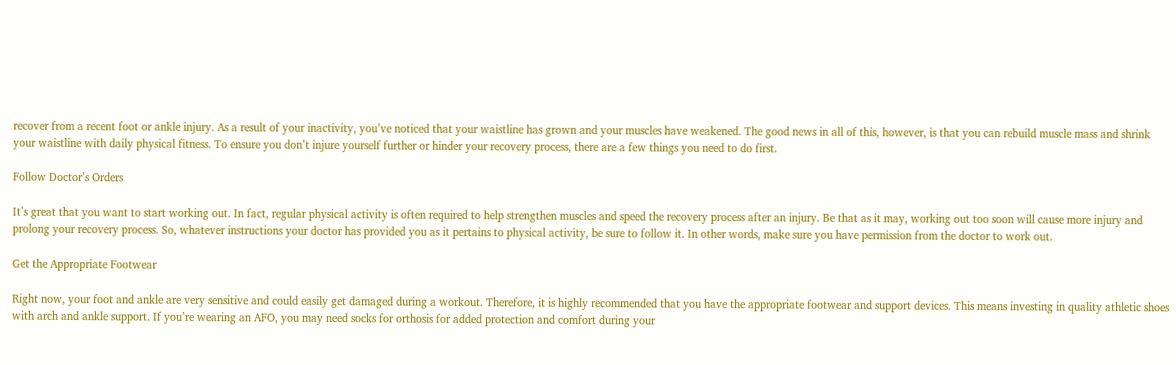recover from a recent foot or ankle injury. As a result of your inactivity, you’ve noticed that your waistline has grown and your muscles have weakened. The good news in all of this, however, is that you can rebuild muscle mass and shrink your waistline with daily physical fitness. To ensure you don’t injure yourself further or hinder your recovery process, there are a few things you need to do first.

Follow Doctor’s Orders

It’s great that you want to start working out. In fact, regular physical activity is often required to help strengthen muscles and speed the recovery process after an injury. Be that as it may, working out too soon will cause more injury and prolong your recovery process. So, whatever instructions your doctor has provided you as it pertains to physical activity, be sure to follow it. In other words, make sure you have permission from the doctor to work out.

Get the Appropriate Footwear

Right now, your foot and ankle are very sensitive and could easily get damaged during a workout. Therefore, it is highly recommended that you have the appropriate footwear and support devices. This means investing in quality athletic shoes with arch and ankle support. If you’re wearing an AFO, you may need socks for orthosis for added protection and comfort during your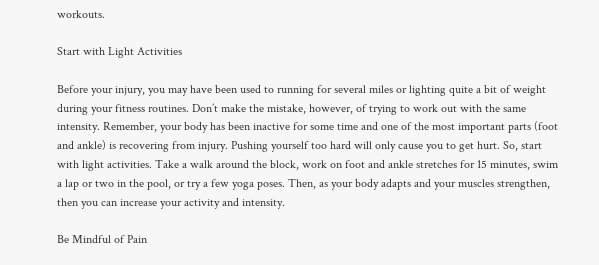workouts.

Start with Light Activities

Before your injury, you may have been used to running for several miles or lighting quite a bit of weight during your fitness routines. Don’t make the mistake, however, of trying to work out with the same intensity. Remember, your body has been inactive for some time and one of the most important parts (foot and ankle) is recovering from injury. Pushing yourself too hard will only cause you to get hurt. So, start with light activities. Take a walk around the block, work on foot and ankle stretches for 15 minutes, swim a lap or two in the pool, or try a few yoga poses. Then, as your body adapts and your muscles strengthen, then you can increase your activity and intensity.

Be Mindful of Pain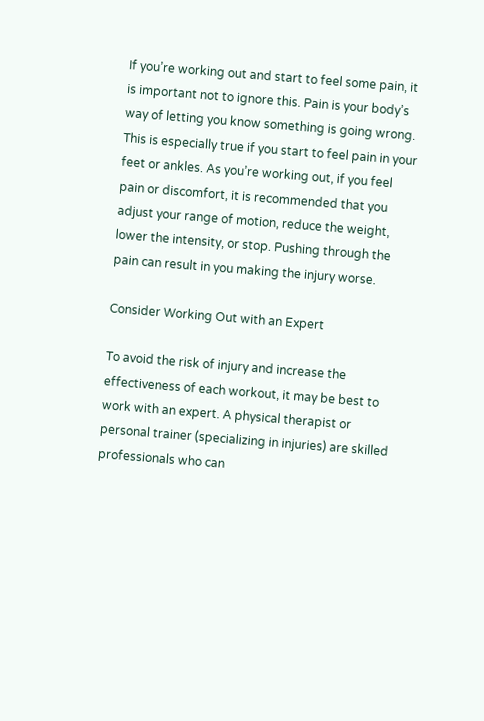If you’re working out and start to feel some pain, it is important not to ignore this. Pain is your body’s way of letting you know something is going wrong. This is especially true if you start to feel pain in your feet or ankles. As you’re working out, if you feel pain or discomfort, it is recommended that you adjust your range of motion, reduce the weight, lower the intensity, or stop. Pushing through the pain can result in you making the injury worse.

Consider Working Out with an Expert

To avoid the risk of injury and increase the effectiveness of each workout, it may be best to work with an expert. A physical therapist or personal trainer (specializing in injuries) are skilled professionals who can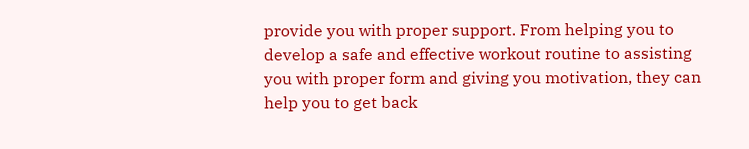provide you with proper support. From helping you to develop a safe and effective workout routine to assisting you with proper form and giving you motivation, they can help you to get back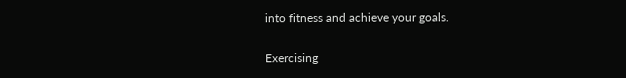into fitness and achieve your goals.

Exercising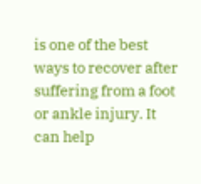is one of the best ways to recover after suffering from a foot or ankle injury. It can help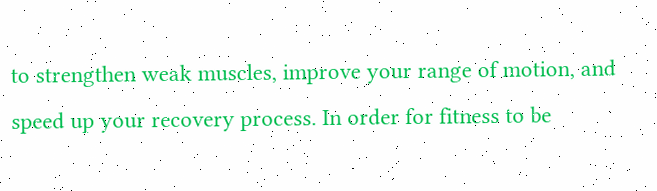to strengthen weak muscles, improve your range of motion, and speed up your recovery process. In order for fitness to be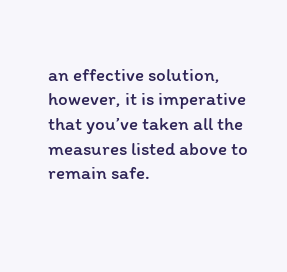an effective solution, however, it is imperative that you’ve taken all the measures listed above to remain safe.